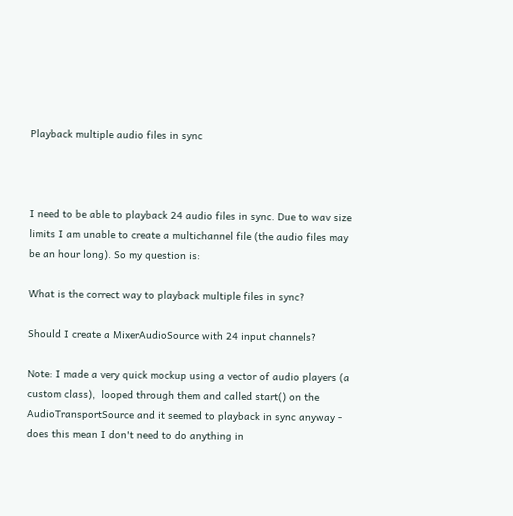Playback multiple audio files in sync



I need to be able to playback 24 audio files in sync. Due to wav size limits I am unable to create a multichannel file (the audio files may be an hour long). So my question is:

What is the correct way to playback multiple files in sync?

Should I create a MixerAudioSource with 24 input channels?

Note: I made a very quick mockup using a vector of audio players (a custom class),  looped through them and called start() on the AudioTransportSource and it seemed to playback in sync anyway - does this mean I don't need to do anything in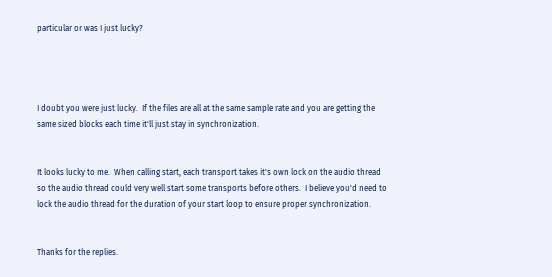particular or was I just lucky?




I doubt you were just lucky.  If the files are all at the same sample rate and you are getting the same sized blocks each time it'll just stay in synchronization.


It looks lucky to me.  When calling start, each transport takes it's own lock on the audio thread so the audio thread could very well start some transports before others.  I believe you'd need to lock the audio thread for the duration of your start loop to ensure proper synchronization.


Thanks for the replies.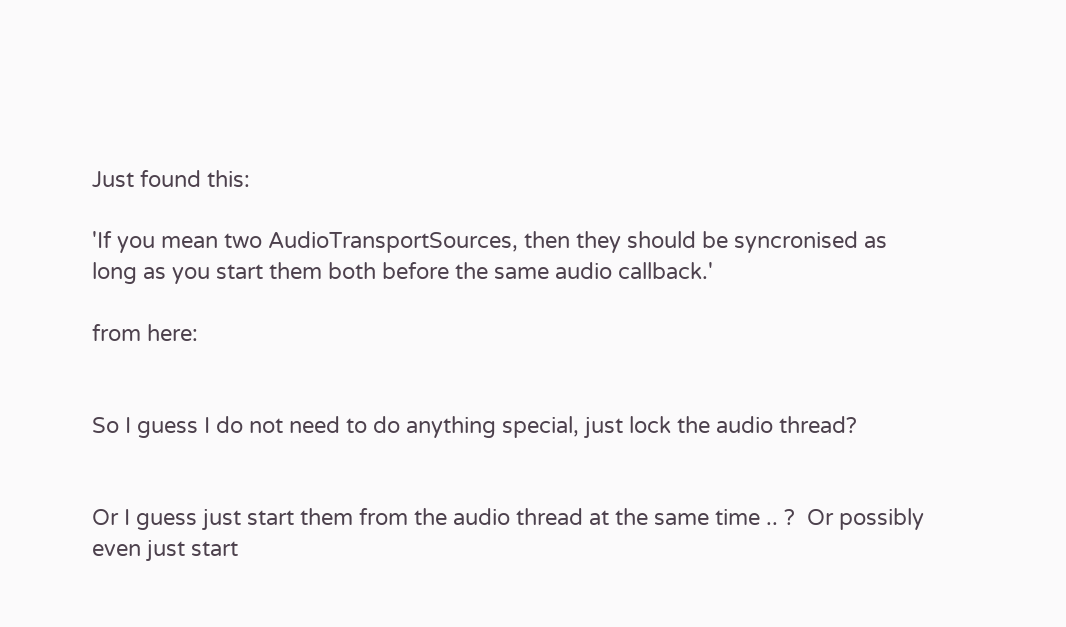Just found this:

'If you mean two AudioTransportSources, then they should be syncronised as long as you start them both before the same audio callback.'

from here:


So I guess I do not need to do anything special, just lock the audio thread?


Or I guess just start them from the audio thread at the same time .. ?  Or possibly even just start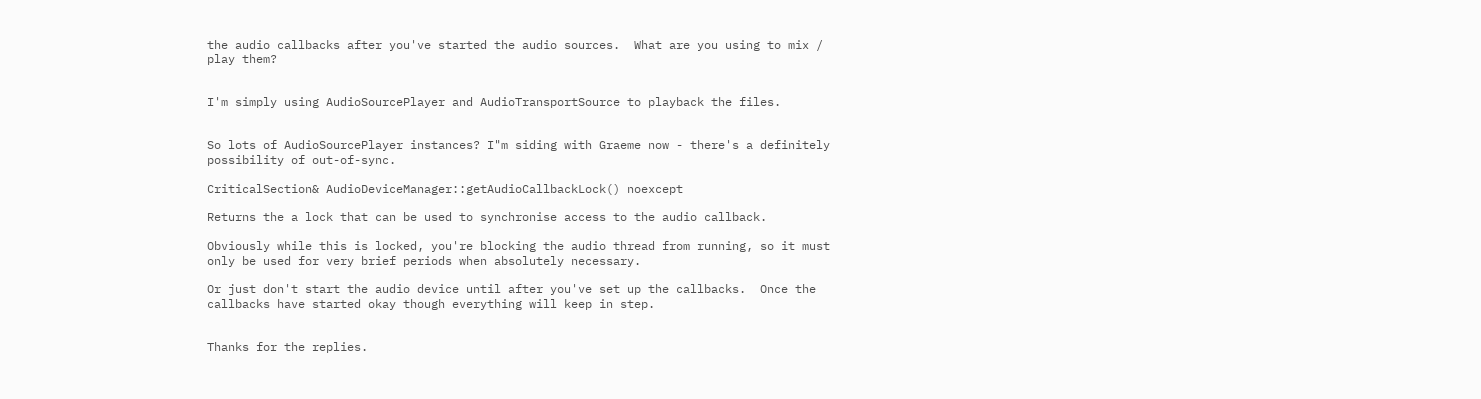the audio callbacks after you've started the audio sources.  What are you using to mix / play them?


I'm simply using AudioSourcePlayer and AudioTransportSource to playback the files.


So lots of AudioSourcePlayer instances? I"m siding with Graeme now - there's a definitely possibility of out-of-sync.

CriticalSection& AudioDeviceManager::getAudioCallbackLock() noexcept

Returns the a lock that can be used to synchronise access to the audio callback.

Obviously while this is locked, you're blocking the audio thread from running, so it must only be used for very brief periods when absolutely necessary.

Or just don't start the audio device until after you've set up the callbacks.  Once the callbacks have started okay though everything will keep in step.


Thanks for the replies.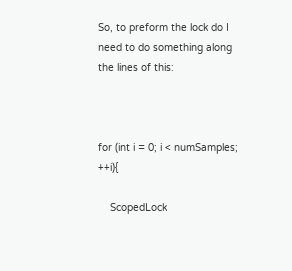So, to preform the lock do I need to do something along the lines of this:



for (int i = 0; i < numSamples; ++i){

    ScopedLock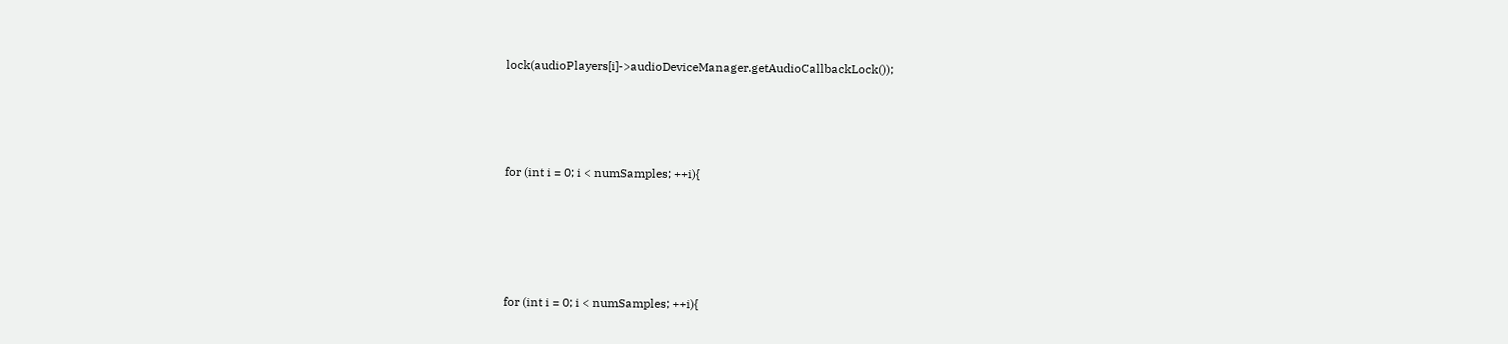lock(audioPlayers[i]->audioDeviceManager.getAudioCallbackLock());




for (int i = 0; i < numSamples; ++i){





for (int i = 0; i < numSamples; ++i){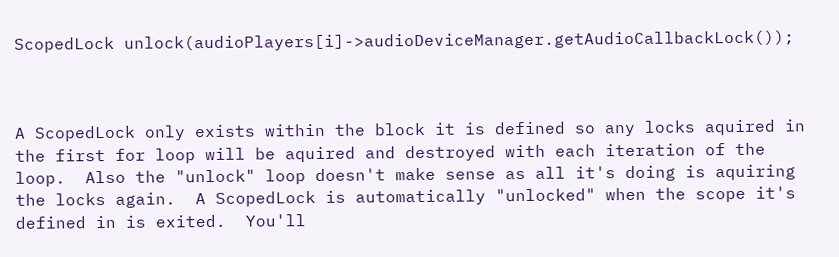ScopedLock unlock(audioPlayers[i]->audioDeviceManager.getAudioCallbackLock());



A ScopedLock only exists within the block it is defined so any locks aquired in the first for loop will be aquired and destroyed with each iteration of the loop.  Also the "unlock" loop doesn't make sense as all it's doing is aquiring the locks again.  A ScopedLock is automatically "unlocked" when the scope it's defined in is exited.  You'll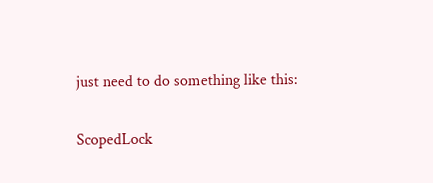just need to do something like this:


ScopedLock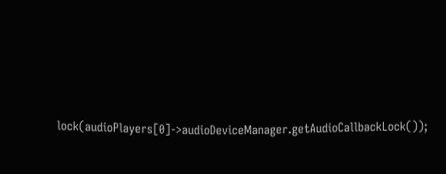lock(audioPlayers[0]->audioDeviceManager.getAudioCallbackLock());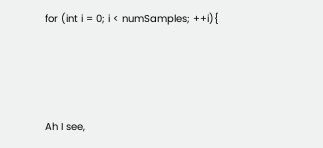for (int i = 0; i < numSamples; ++i){





Ah I see,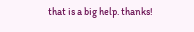that is a big help. thanks!